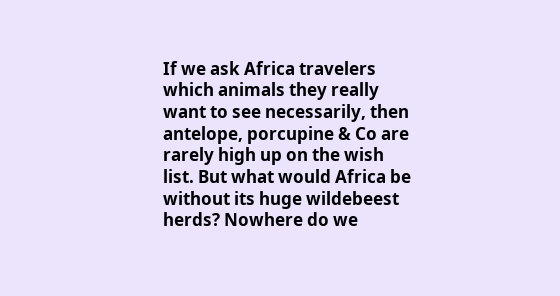If we ask Africa travelers which animals they really want to see necessarily, then antelope, porcupine & Co are rarely high up on the wish list. But what would Africa be without its huge wildebeest herds? Nowhere do we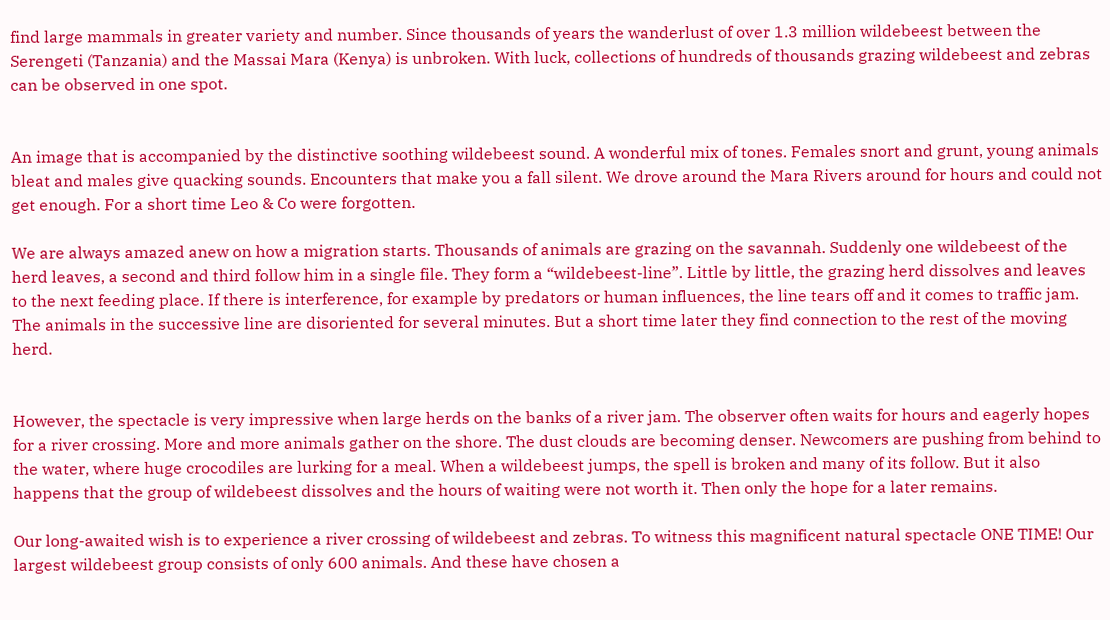find large mammals in greater variety and number. Since thousands of years the wanderlust of over 1.3 million wildebeest between the Serengeti (Tanzania) and the Massai Mara (Kenya) is unbroken. With luck, collections of hundreds of thousands grazing wildebeest and zebras can be observed in one spot.


An image that is accompanied by the distinctive soothing wildebeest sound. A wonderful mix of tones. Females snort and grunt, young animals bleat and males give quacking sounds. Encounters that make you a fall silent. We drove around the Mara Rivers around for hours and could not get enough. For a short time Leo & Co were forgotten.

We are always amazed anew on how a migration starts. Thousands of animals are grazing on the savannah. Suddenly one wildebeest of the herd leaves, a second and third follow him in a single file. They form a “wildebeest-line”. Little by little, the grazing herd dissolves and leaves to the next feeding place. If there is interference, for example by predators or human influences, the line tears off and it comes to traffic jam. The animals in the successive line are disoriented for several minutes. But a short time later they find connection to the rest of the moving herd.


However, the spectacle is very impressive when large herds on the banks of a river jam. The observer often waits for hours and eagerly hopes for a river crossing. More and more animals gather on the shore. The dust clouds are becoming denser. Newcomers are pushing from behind to the water, where huge crocodiles are lurking for a meal. When a wildebeest jumps, the spell is broken and many of its follow. But it also happens that the group of wildebeest dissolves and the hours of waiting were not worth it. Then only the hope for a later remains.

Our long-awaited wish is to experience a river crossing of wildebeest and zebras. To witness this magnificent natural spectacle ONE TIME! Our largest wildebeest group consists of only 600 animals. And these have chosen a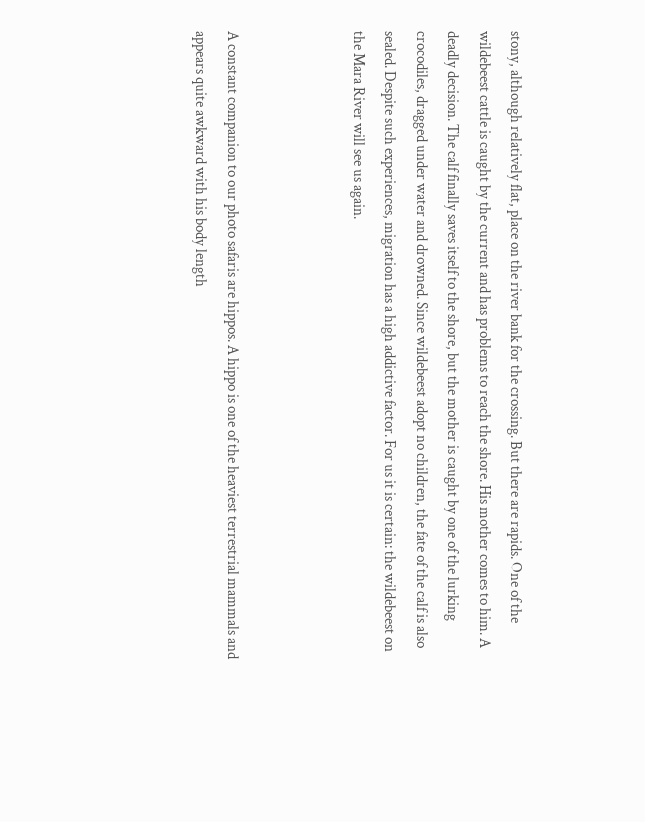stony, although relatively flat, place on the river bank for the crossing. But there are rapids. One of the wildebeest cattle is caught by the current and has problems to reach the shore. His mother comes to him. A deadly decision. The calf finally saves itself to the shore, but the mother is caught by one of the lurking crocodiles, dragged under water and drowned. Since wildebeest adopt no children, the fate of the calf is also sealed. Despite such experiences, migration has a high addictive factor. For us it is certain: the wildebeest on the Mara River will see us again.



A constant companion to our photo safaris are hippos. A hippo is one of the heaviest terrestrial mammals and appears quite awkward with his body length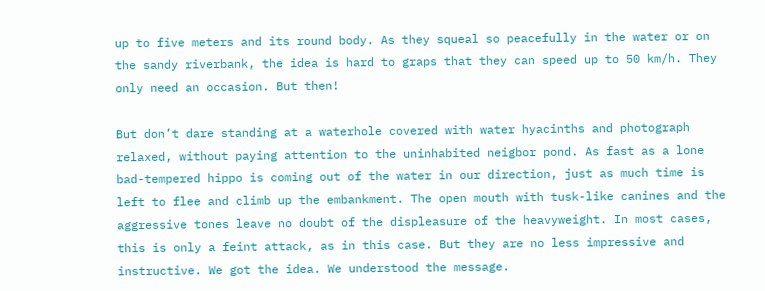up to five meters and its round body. As they squeal so peacefully in the water or on the sandy riverbank, the idea is hard to graps that they can speed up to 50 km/h. They only need an occasion. But then!

But don’t dare standing at a waterhole covered with water hyacinths and photograph relaxed, without paying attention to the uninhabited neigbor pond. As fast as a lone bad-tempered hippo is coming out of the water in our direction, just as much time is left to flee and climb up the embankment. The open mouth with tusk-like canines and the aggressive tones leave no doubt of the displeasure of the heavyweight. In most cases, this is only a feint attack, as in this case. But they are no less impressive and instructive. We got the idea. We understood the message.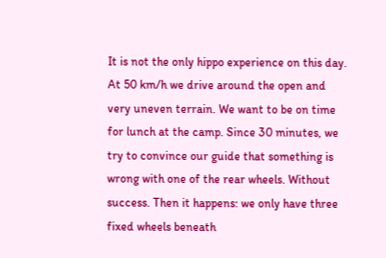It is not the only hippo experience on this day. At 50 km/h we drive around the open and very uneven terrain. We want to be on time for lunch at the camp. Since 30 minutes, we try to convince our guide that something is wrong with one of the rear wheels. Without success. Then it happens: we only have three fixed wheels beneath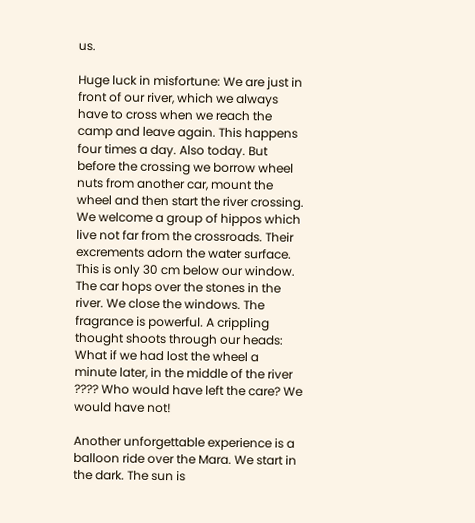us.

Huge luck in misfortune: We are just in front of our river, which we always have to cross when we reach the camp and leave again. This happens four times a day. Also today. But before the crossing we borrow wheel nuts from another car, mount the wheel and then start the river crossing. We welcome a group of hippos which live not far from the crossroads. Their excrements adorn the water surface. This is only 30 cm below our window. The car hops over the stones in the river. We close the windows. The fragrance is powerful. A crippling thought shoots through our heads: What if we had lost the wheel a minute later, in the middle of the river ???? Who would have left the care? We would have not!

Another unforgettable experience is a balloon ride over the Mara. We start in the dark. The sun is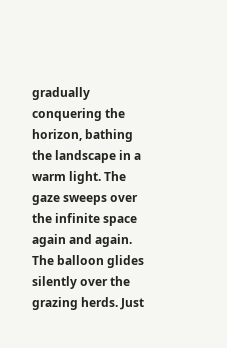gradually conquering the horizon, bathing the landscape in a warm light. The gaze sweeps over the infinite space again and again. The balloon glides silently over the grazing herds. Just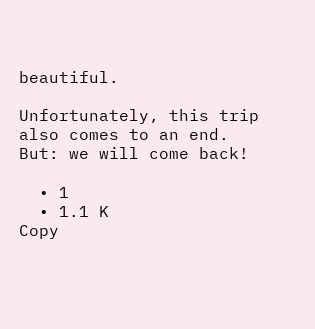beautiful.

Unfortunately, this trip also comes to an end. But: we will come back!

  • 1
  • 1.1 K
Copy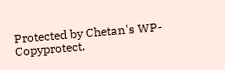Protected by Chetan's WP-Copyprotect.